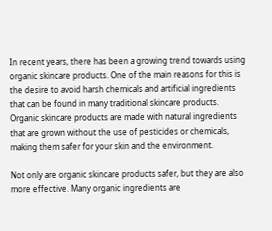In recent years, there has been a growing trend towards using organic skincare products. One of the main reasons for this is the desire to avoid harsh chemicals and artificial ingredients that can be found in many traditional skincare products. Organic skincare products are made with natural ingredients that are grown without the use of pesticides or chemicals, making them safer for your skin and the environment.

Not only are organic skincare products safer, but they are also more effective. Many organic ingredients are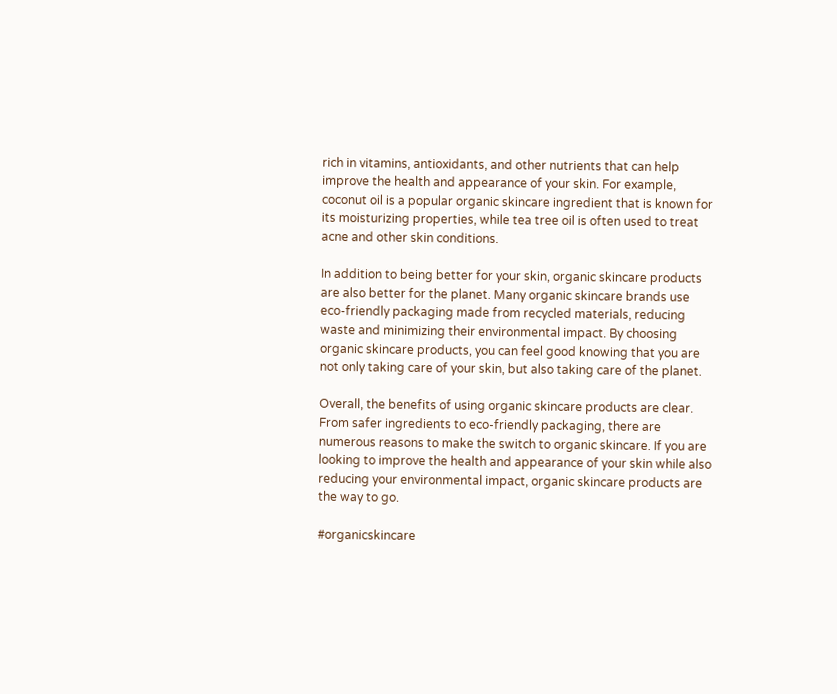rich in vitamins, antioxidants, and other nutrients that can help improve the health and appearance of your skin. For example, coconut oil is a popular organic skincare ingredient that is known for its moisturizing properties, while tea tree oil is often used to treat acne and other skin conditions.

In addition to being better for your skin, organic skincare products are also better for the planet. Many organic skincare brands use eco-friendly packaging made from recycled materials, reducing waste and minimizing their environmental impact. By choosing organic skincare products, you can feel good knowing that you are not only taking care of your skin, but also taking care of the planet.

Overall, the benefits of using organic skincare products are clear. From safer ingredients to eco-friendly packaging, there are numerous reasons to make the switch to organic skincare. If you are looking to improve the health and appearance of your skin while also reducing your environmental impact, organic skincare products are the way to go.

#organicskincare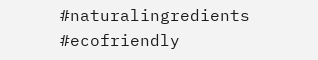#naturalingredients #ecofriendly